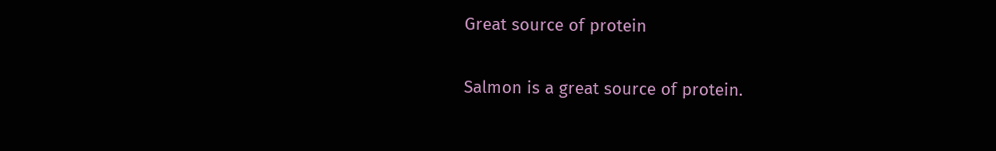Great source of protein

Salmon is a great source of protein.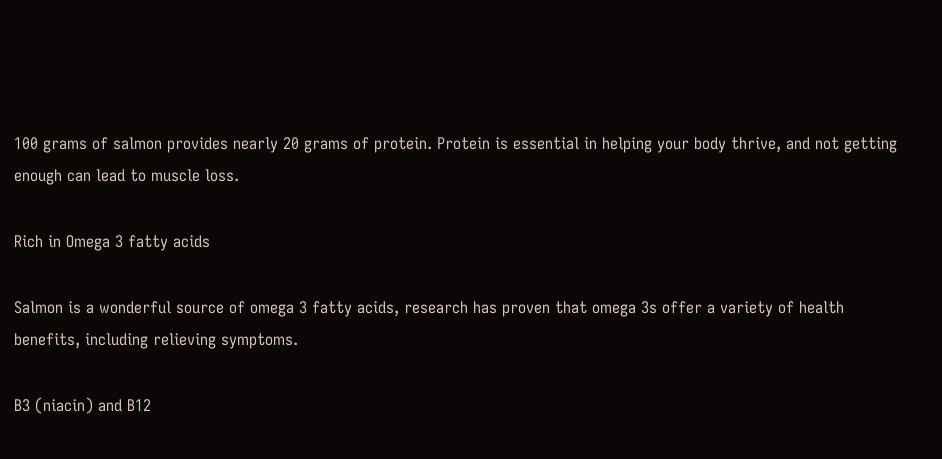100 grams of salmon provides nearly 20 grams of protein. Protein is essential in helping your body thrive, and not getting enough can lead to muscle loss.

Rich in Omega 3 fatty acids

Salmon is a wonderful source of omega 3 fatty acids, research has proven that omega 3s offer a variety of health benefits, including relieving symptoms.

B3 (niacin) and B12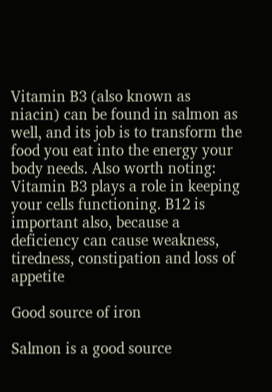Vitamin B3 (also known as niacin) can be found in salmon as well, and its job is to transform the food you eat into the energy your body needs. Also worth noting: Vitamin B3 plays a role in keeping your cells functioning. B12 is important also, because a deficiency can cause weakness, tiredness, constipation and loss of appetite

Good source of iron

Salmon is a good source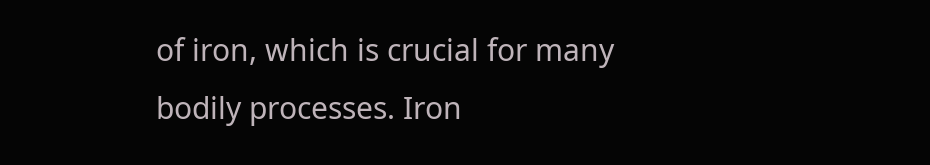of iron, which is crucial for many bodily processes. Iron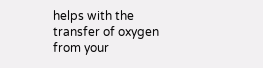helps with the transfer of oxygen from your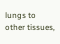lungs to other tissues,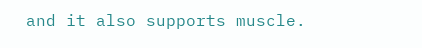and it also supports muscle.